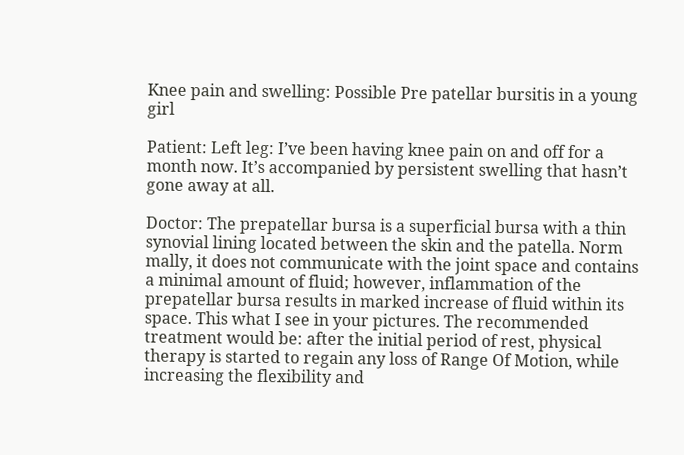Knee pain and swelling: Possible Pre patellar bursitis in a young girl

Patient: Left leg: I’ve been having knee pain on and off for a month now. It’s accompanied by persistent swelling that hasn’t gone away at all.

Doctor: The prepatellar bursa is a superficial bursa with a thin synovial lining located between the skin and the patella. Norm mally, it does not communicate with the joint space and contains a minimal amount of fluid; however, inflammation of the prepatellar bursa results in marked increase of fluid within its space. This what I see in your pictures. The recommended treatment would be: after the initial period of rest, physical therapy is started to regain any loss of Range Of Motion, while increasing the flexibility and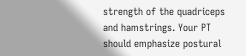strength of the quadriceps and hamstrings. Your PT should emphasize postural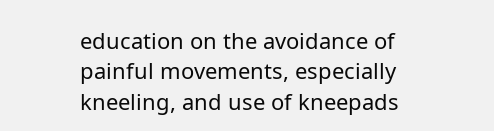education on the avoidance of painful movements, especially kneeling, and use of kneepads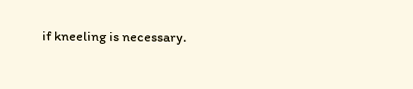if kneeling is necessary.